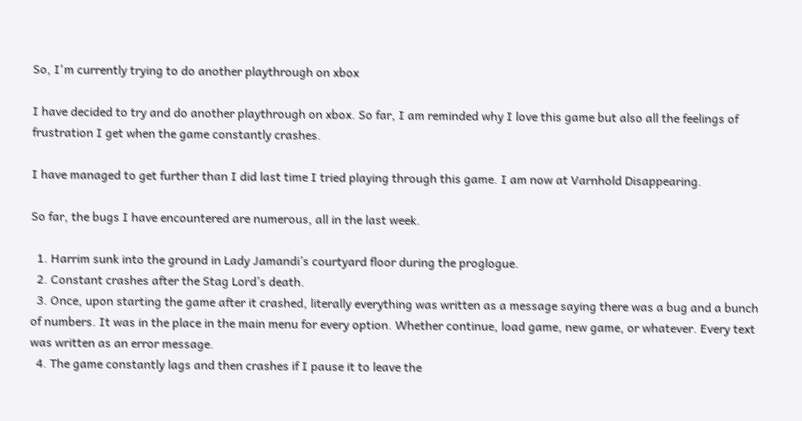So, I'm currently trying to do another playthrough on xbox

I have decided to try and do another playthrough on xbox. So far, I am reminded why I love this game but also all the feelings of frustration I get when the game constantly crashes.

I have managed to get further than I did last time I tried playing through this game. I am now at Varnhold Disappearing.

So far, the bugs I have encountered are numerous, all in the last week.

  1. Harrim sunk into the ground in Lady Jamandi’s courtyard floor during the proglogue.
  2. Constant crashes after the Stag Lord’s death.
  3. Once, upon starting the game after it crashed, literally everything was written as a message saying there was a bug and a bunch of numbers. It was in the place in the main menu for every option. Whether continue, load game, new game, or whatever. Every text was written as an error message.
  4. The game constantly lags and then crashes if I pause it to leave the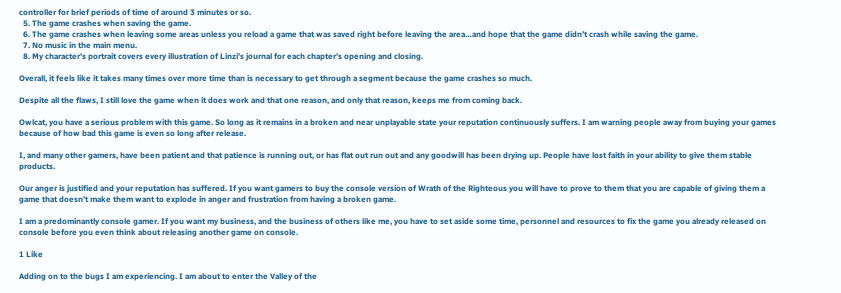controller for brief periods of time of around 3 minutes or so.
  5. The game crashes when saving the game.
  6. The game crashes when leaving some areas unless you reload a game that was saved right before leaving the area…and hope that the game didn’t crash while saving the game.
  7. No music in the main menu.
  8. My character’s portrait covers every illustration of Linzi’s journal for each chapter’s opening and closing.

Overall, it feels like it takes many times over more time than is necessary to get through a segment because the game crashes so much.

Despite all the flaws, I still love the game when it does work and that one reason, and only that reason, keeps me from coming back.

Owlcat, you have a serious problem with this game. So long as it remains in a broken and near unplayable state your reputation continuously suffers. I am warning people away from buying your games because of how bad this game is even so long after release.

I, and many other gamers, have been patient and that patience is running out, or has flat out run out and any goodwill has been drying up. People have lost faith in your ability to give them stable products.

Our anger is justified and your reputation has suffered. If you want gamers to buy the console version of Wrath of the Righteous you will have to prove to them that you are capable of giving them a game that doesn’t make them want to explode in anger and frustration from having a broken game.

I am a predominantly console gamer. If you want my business, and the business of others like me, you have to set aside some time, personnel and resources to fix the game you already released on console before you even think about releasing another game on console.

1 Like

Adding on to the bugs I am experiencing. I am about to enter the Valley of the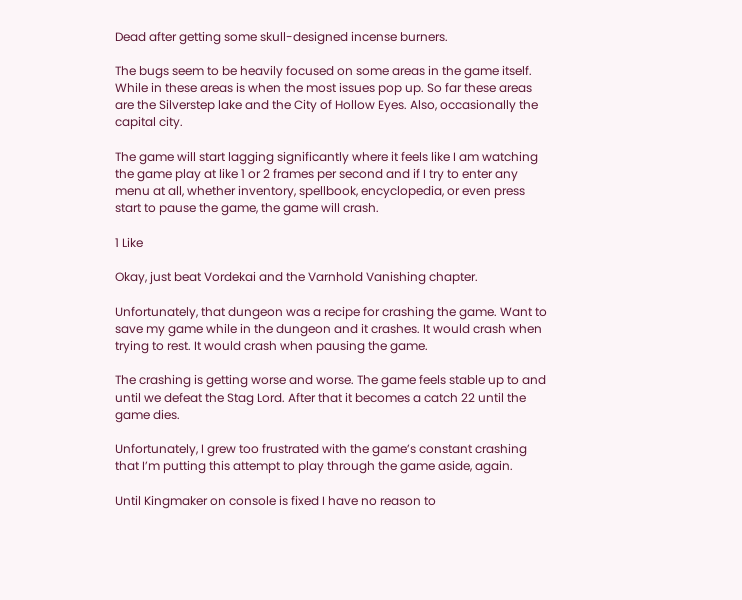Dead after getting some skull-designed incense burners.

The bugs seem to be heavily focused on some areas in the game itself. While in these areas is when the most issues pop up. So far these areas are the Silverstep lake and the City of Hollow Eyes. Also, occasionally the capital city.

The game will start lagging significantly where it feels like I am watching the game play at like 1 or 2 frames per second and if I try to enter any menu at all, whether inventory, spellbook, encyclopedia, or even press start to pause the game, the game will crash.

1 Like

Okay, just beat Vordekai and the Varnhold Vanishing chapter.

Unfortunately, that dungeon was a recipe for crashing the game. Want to save my game while in the dungeon and it crashes. It would crash when trying to rest. It would crash when pausing the game.

The crashing is getting worse and worse. The game feels stable up to and until we defeat the Stag Lord. After that it becomes a catch 22 until the game dies.

Unfortunately, I grew too frustrated with the game’s constant crashing that I’m putting this attempt to play through the game aside, again.

Until Kingmaker on console is fixed I have no reason to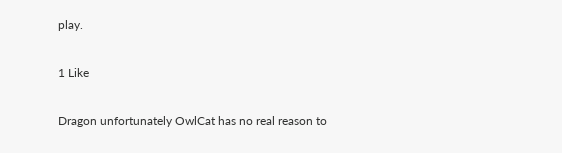play.

1 Like

Dragon unfortunately OwlCat has no real reason to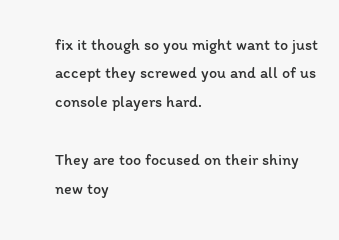fix it though so you might want to just accept they screwed you and all of us console players hard.

They are too focused on their shiny new toy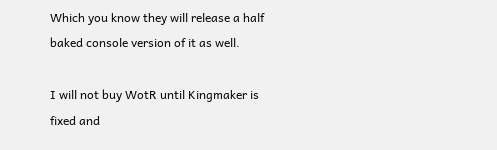Which you know they will release a half baked console version of it as well.

I will not buy WotR until Kingmaker is fixed and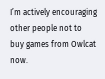I’m actively encouraging other people not to buy games from Owlcat now.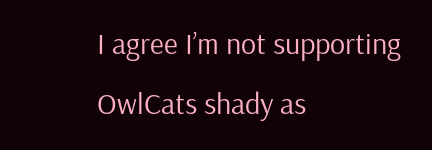I agree I’m not supporting OwlCats shady as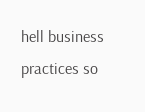hell business practices so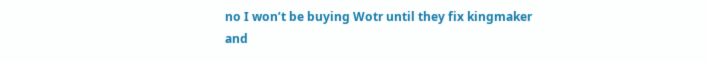no I won’t be buying Wotr until they fix kingmaker and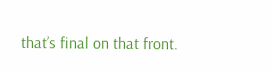that’s final on that front.